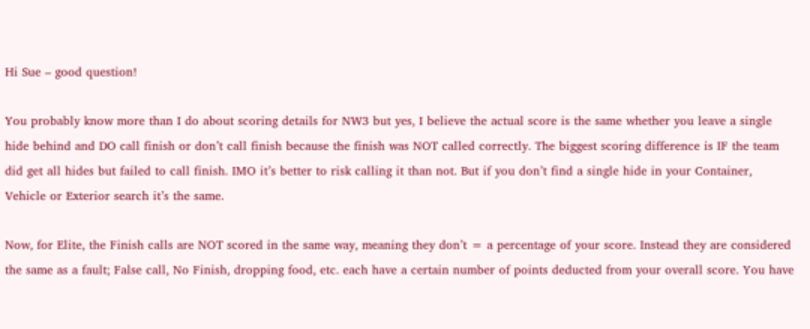Hi Sue – good question!

You probably know more than I do about scoring details for NW3 but yes, I believe the actual score is the same whether you leave a single hide behind and DO call finish or don’t call finish because the finish was NOT called correctly. The biggest scoring difference is IF the team did get all hides but failed to call finish. IMO it’s better to risk calling it than not. But if you don’t find a single hide in your Container, Vehicle or Exterior search it’s the same.

Now, for Elite, the Finish calls are NOT scored in the same way, meaning they don’t = a percentage of your score. Instead they are considered the same as a fault; False call, No Finish, dropping food, etc. each have a certain number of points deducted from your overall score. You have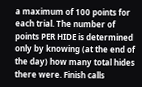a maximum of 100 points for each trial. The number of points PER HIDE is determined only by knowing (at the end of the day) how many total hides there were. Finish calls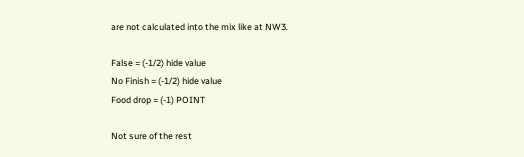are not calculated into the mix like at NW3.

False = (-1/2) hide value
No Finish = (-1/2) hide value
Food drop = (-1) POINT

Not sure of the rest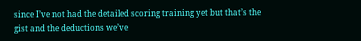since I’ve not had the detailed scoring training yet but that’s the gist and the deductions we’ve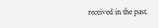received in the past.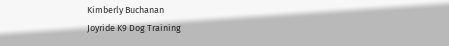Kimberly Buchanan
Joyride K9 Dog Training